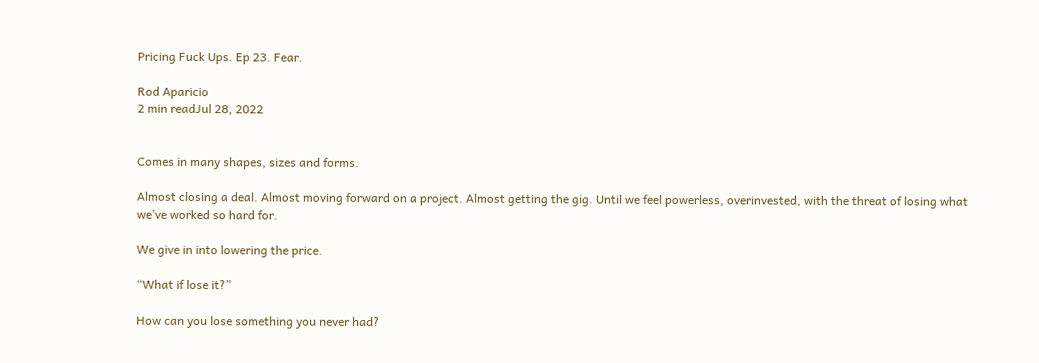Pricing Fuck Ups. Ep 23. Fear.

Rod Aparicio
2 min readJul 28, 2022


Comes in many shapes, sizes and forms.

Almost closing a deal. Almost moving forward on a project. Almost getting the gig. Until we feel powerless, overinvested, with the threat of losing what we’ve worked so hard for.

We give in into lowering the price.

“What if lose it?”

How can you lose something you never had?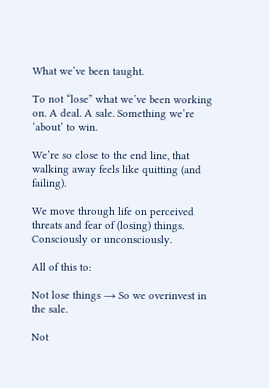What we’ve been taught.

To not “lose” what we’ve been working on. A deal. A sale. Something we’re ‘about’ to win.

We’re so close to the end line, that walking away feels like quitting (and failing).

We move through life on perceived threats and fear of (losing) things. Consciously or unconsciously.

All of this to:

Not lose things → So we overinvest in the sale.

Not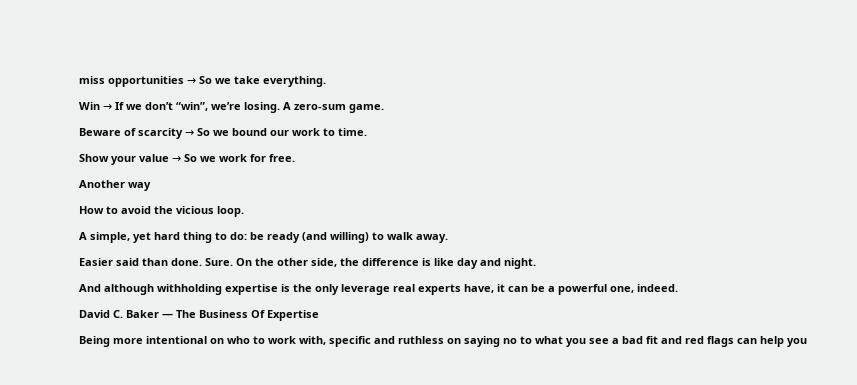miss opportunities → So we take everything.

Win → If we don’t “win”, we’re losing. A zero-sum game.

Beware of scarcity → So we bound our work to time.

Show your value → So we work for free.

Another way

How to avoid the vicious loop.

A simple, yet hard thing to do: be ready (and willing) to walk away.

Easier said than done. Sure. On the other side, the difference is like day and night.

And although withholding expertise is the only leverage real experts have, it can be a powerful one, indeed.

David C. Baker — The Business Of Expertise

Being more intentional on who to work with, specific and ruthless on saying no to what you see a bad fit and red flags can help you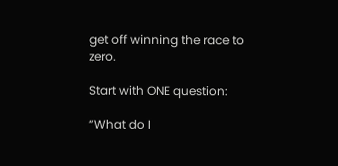get off winning the race to zero.

Start with ONE question:

“What do I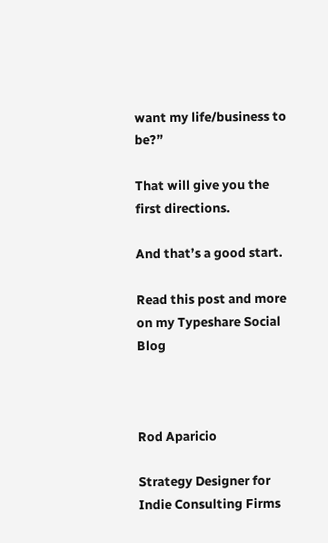want my life/business to be?”

That will give you the first directions.

And that’s a good start.

Read this post and more on my Typeshare Social Blog



Rod Aparicio

Strategy Designer for Indie Consulting Firms